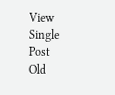View Single Post
Old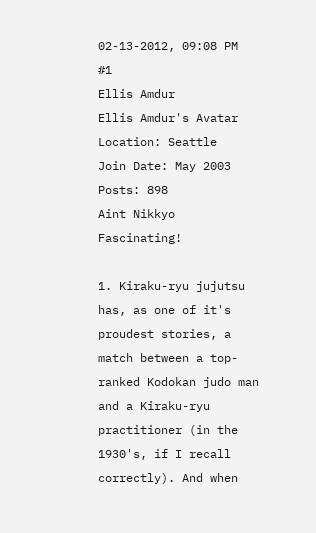02-13-2012, 09:08 PM   #1
Ellis Amdur
Ellis Amdur's Avatar
Location: Seattle
Join Date: May 2003
Posts: 898
Aint Nikkyo Fascinating!

1. Kiraku-ryu jujutsu has, as one of it's proudest stories, a match between a top-ranked Kodokan judo man and a Kiraku-ryu practitioner (in the 1930's, if I recall correctly). And when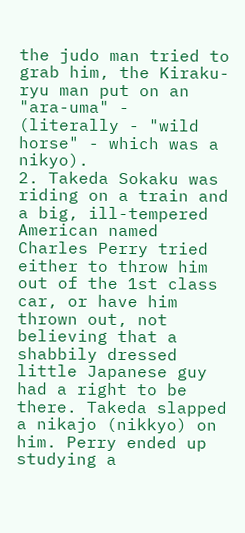the judo man tried to grab him, the Kiraku-ryu man put on an "ara-uma" - (literally - "wild horse" - which was a nikyo).
2. Takeda Sokaku was riding on a train and a big, ill-tempered American named Charles Perry tried either to throw him out of the 1st class car, or have him thrown out, not believing that a shabbily dressed little Japanese guy had a right to be there. Takeda slapped a nikajo (nikkyo) on him. Perry ended up studying a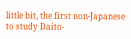little bit, the first non-Japanese to study Daito-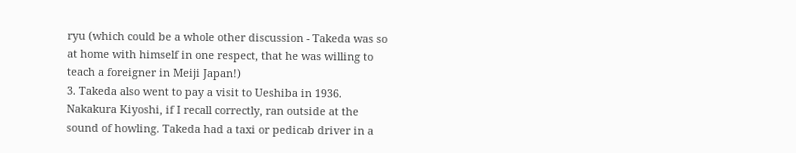ryu (which could be a whole other discussion - Takeda was so at home with himself in one respect, that he was willing to teach a foreigner in Meiji Japan!)
3. Takeda also went to pay a visit to Ueshiba in 1936. Nakakura Kiyoshi, if I recall correctly, ran outside at the sound of howling. Takeda had a taxi or pedicab driver in a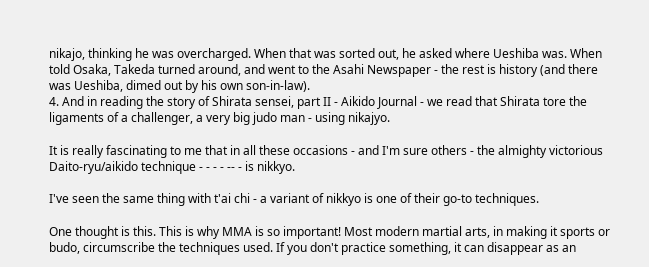nikajo, thinking he was overcharged. When that was sorted out, he asked where Ueshiba was. When told Osaka, Takeda turned around, and went to the Asahi Newspaper - the rest is history (and there was Ueshiba, dimed out by his own son-in-law).
4. And in reading the story of Shirata sensei, part II - Aikido Journal - we read that Shirata tore the ligaments of a challenger, a very big judo man - using nikajyo.

It is really fascinating to me that in all these occasions - and I'm sure others - the almighty victorious Daito-ryu/aikido technique - - - - -- - is nikkyo.

I've seen the same thing with t'ai chi - a variant of nikkyo is one of their go-to techniques.

One thought is this. This is why MMA is so important! Most modern martial arts, in making it sports or budo, circumscribe the techniques used. If you don't practice something, it can disappear as an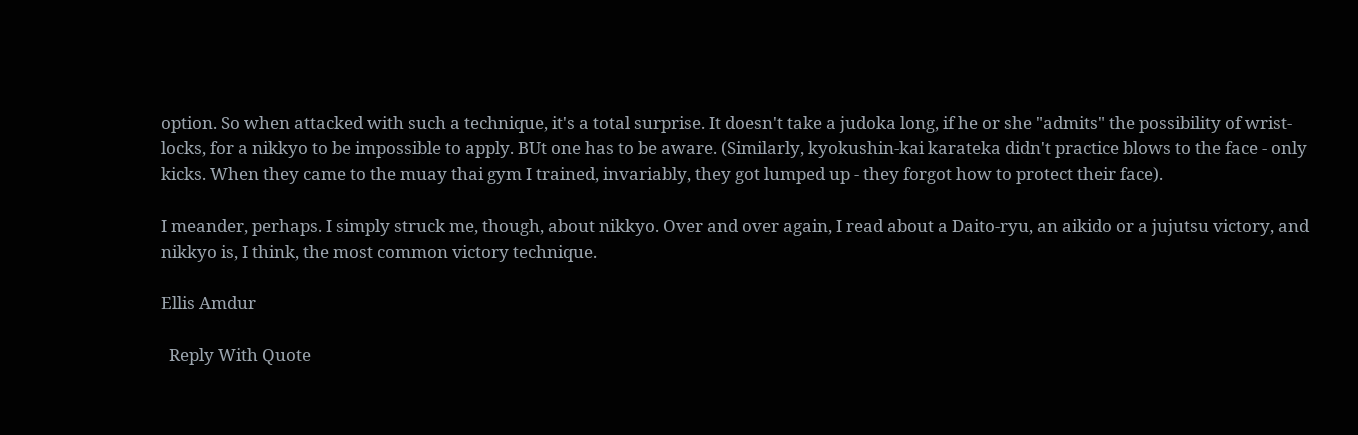option. So when attacked with such a technique, it's a total surprise. It doesn't take a judoka long, if he or she "admits" the possibility of wrist-locks, for a nikkyo to be impossible to apply. BUt one has to be aware. (Similarly, kyokushin-kai karateka didn't practice blows to the face - only kicks. When they came to the muay thai gym I trained, invariably, they got lumped up - they forgot how to protect their face).

I meander, perhaps. I simply struck me, though, about nikkyo. Over and over again, I read about a Daito-ryu, an aikido or a jujutsu victory, and nikkyo is, I think, the most common victory technique.

Ellis Amdur

  Reply With Quote